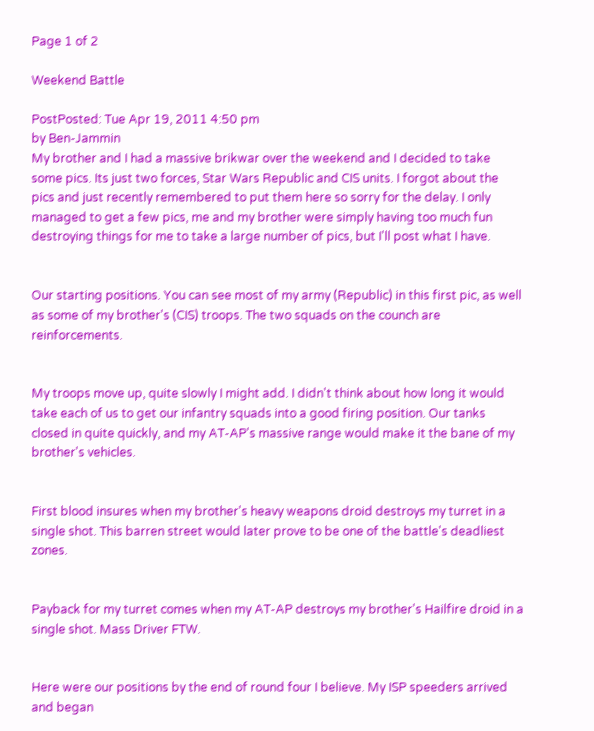Page 1 of 2

Weekend Battle

PostPosted: Tue Apr 19, 2011 4:50 pm
by Ben-Jammin
My brother and I had a massive brikwar over the weekend and I decided to take some pics. Its just two forces, Star Wars Republic and CIS units. I forgot about the pics and just recently remembered to put them here so sorry for the delay. I only managed to get a few pics, me and my brother were simply having too much fun destroying things for me to take a large number of pics, but I'll post what I have.


Our starting positions. You can see most of my army (Republic) in this first pic, as well as some of my brother's (CIS) troops. The two squads on the counch are reinforcements.


My troops move up, quite slowly I might add. I didn't think about how long it would take each of us to get our infantry squads into a good firing position. Our tanks closed in quite quickly, and my AT-AP's massive range would make it the bane of my brother's vehicles.


First blood insures when my brother's heavy weapons droid destroys my turret in a single shot. This barren street would later prove to be one of the battle's deadliest zones.


Payback for my turret comes when my AT-AP destroys my brother's Hailfire droid in a single shot. Mass Driver FTW.


Here were our positions by the end of round four I believe. My ISP speeders arrived and began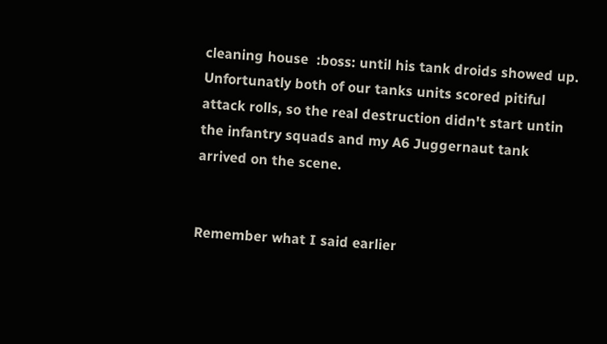cleaning house  :boss: until his tank droids showed up. Unfortunatly both of our tanks units scored pitiful attack rolls, so the real destruction didn't start untin the infantry squads and my A6 Juggernaut tank arrived on the scene.


Remember what I said earlier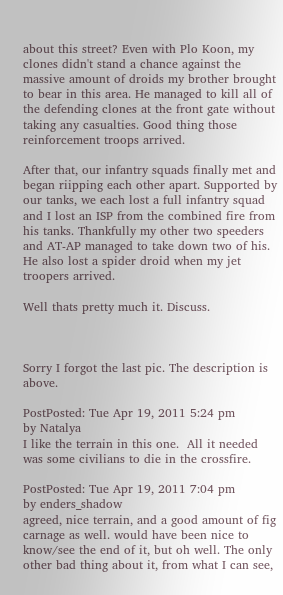about this street? Even with Plo Koon, my clones didn't stand a chance against the massive amount of droids my brother brought to bear in this area. He managed to kill all of the defending clones at the front gate without taking any casualties. Good thing those reinforcement troops arrived.

After that, our infantry squads finally met and began riipping each other apart. Supported by our tanks, we each lost a full infantry squad and I lost an ISP from the combined fire from his tanks. Thankfully my other two speeders and AT-AP managed to take down two of his. He also lost a spider droid when my jet troopers arrived.

Well thats pretty much it. Discuss.



Sorry I forgot the last pic. The description is above.

PostPosted: Tue Apr 19, 2011 5:24 pm
by Natalya
I like the terrain in this one.  All it needed was some civilians to die in the crossfire.

PostPosted: Tue Apr 19, 2011 7:04 pm
by enders_shadow
agreed, nice terrain, and a good amount of fig carnage as well. would have been nice to know/see the end of it, but oh well. The only other bad thing about it, from what I can see,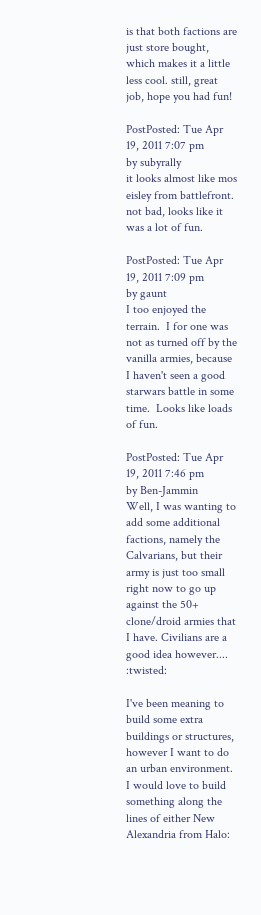is that both factions are just store bought, which makes it a little less cool. still, great job, hope you had fun!

PostPosted: Tue Apr 19, 2011 7:07 pm
by subyrally
it looks almost like mos eisley from battlefront. not bad, looks like it was a lot of fun.

PostPosted: Tue Apr 19, 2011 7:09 pm
by gaunt
I too enjoyed the terrain.  I for one was not as turned off by the vanilla armies, because I haven't seen a good starwars battle in some time.  Looks like loads of fun.

PostPosted: Tue Apr 19, 2011 7:46 pm
by Ben-Jammin
Well, I was wanting to add some additional factions, namely the Calvarians, but their army is just too small right now to go up against the 50+ clone/droid armies that I have. Civilians are a good idea however.... :twisted:

I've been meaning to build some extra buildings or structures, however I want to do an urban environment. I would love to build something along the lines of either New Alexandria from Halo: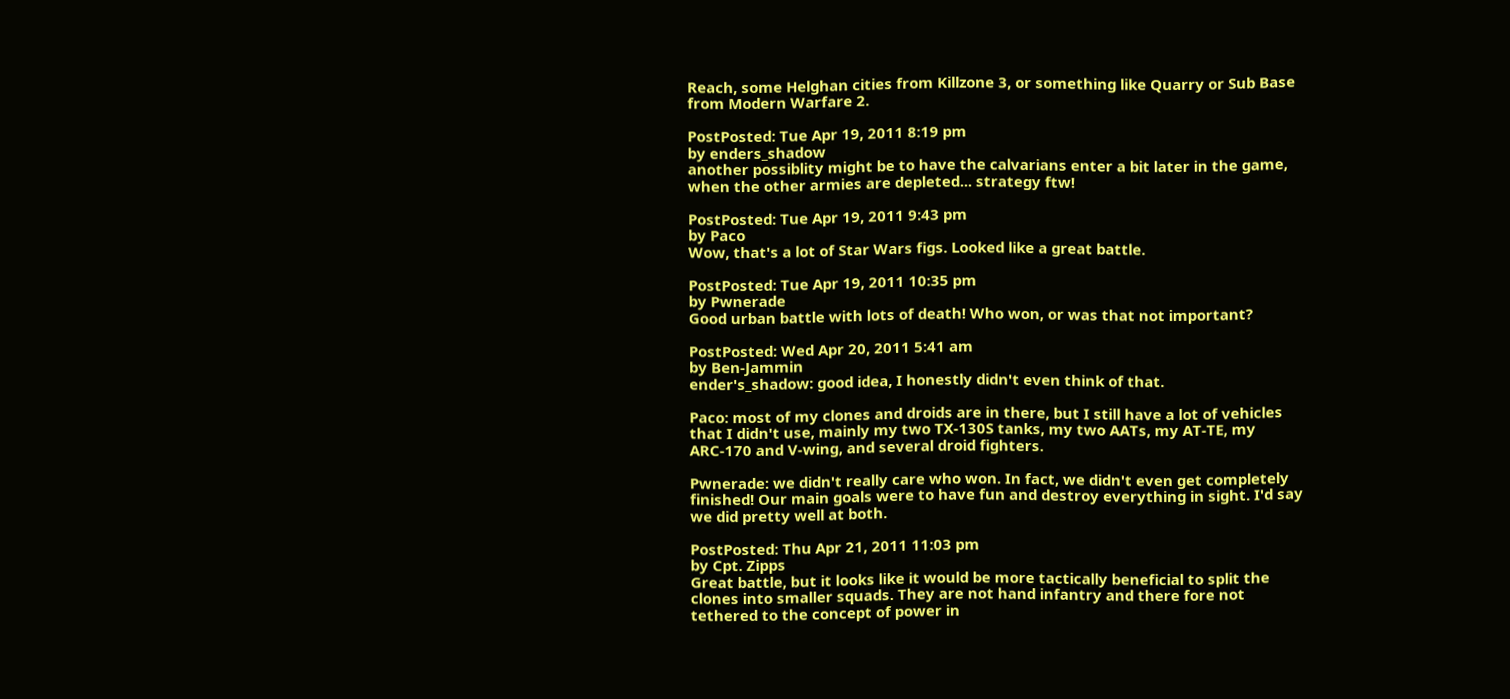Reach, some Helghan cities from Killzone 3, or something like Quarry or Sub Base from Modern Warfare 2.

PostPosted: Tue Apr 19, 2011 8:19 pm
by enders_shadow
another possiblity might be to have the calvarians enter a bit later in the game, when the other armies are depleted... strategy ftw!

PostPosted: Tue Apr 19, 2011 9:43 pm
by Paco
Wow, that's a lot of Star Wars figs. Looked like a great battle.

PostPosted: Tue Apr 19, 2011 10:35 pm
by Pwnerade
Good urban battle with lots of death! Who won, or was that not important?

PostPosted: Wed Apr 20, 2011 5:41 am
by Ben-Jammin
ender's_shadow: good idea, I honestly didn't even think of that.

Paco: most of my clones and droids are in there, but I still have a lot of vehicles that I didn't use, mainly my two TX-130S tanks, my two AATs, my AT-TE, my ARC-170 and V-wing, and several droid fighters.

Pwnerade: we didn't really care who won. In fact, we didn't even get completely finished! Our main goals were to have fun and destroy everything in sight. I'd say we did pretty well at both.

PostPosted: Thu Apr 21, 2011 11:03 pm
by Cpt. Zipps
Great battle, but it looks like it would be more tactically beneficial to split the clones into smaller squads. They are not hand infantry and there fore not tethered to the concept of power in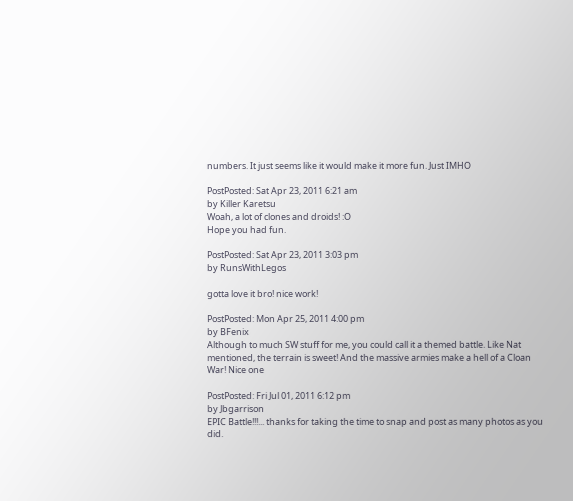numbers. It just seems like it would make it more fun. Just IMHO

PostPosted: Sat Apr 23, 2011 6:21 am
by Killer Karetsu
Woah, a lot of clones and droids! :O
Hope you had fun.

PostPosted: Sat Apr 23, 2011 3:03 pm
by RunsWithLegos

gotta love it bro! nice work!

PostPosted: Mon Apr 25, 2011 4:00 pm
by BFenix
Although to much SW stuff for me, you could call it a themed battle. Like Nat mentioned, the terrain is sweet! And the massive armies make a hell of a Cloan War! Nice one

PostPosted: Fri Jul 01, 2011 6:12 pm
by Jbgarrison
EPIC Battle!!!... thanks for taking the time to snap and post as many photos as you did.